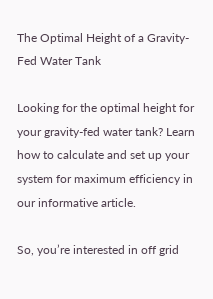The Optimal Height of a Gravity-Fed Water Tank

Looking for the optimal height for your gravity-fed water tank? Learn how to calculate and set up your system for maximum efficiency in our informative article.

So, you’re interested in off grid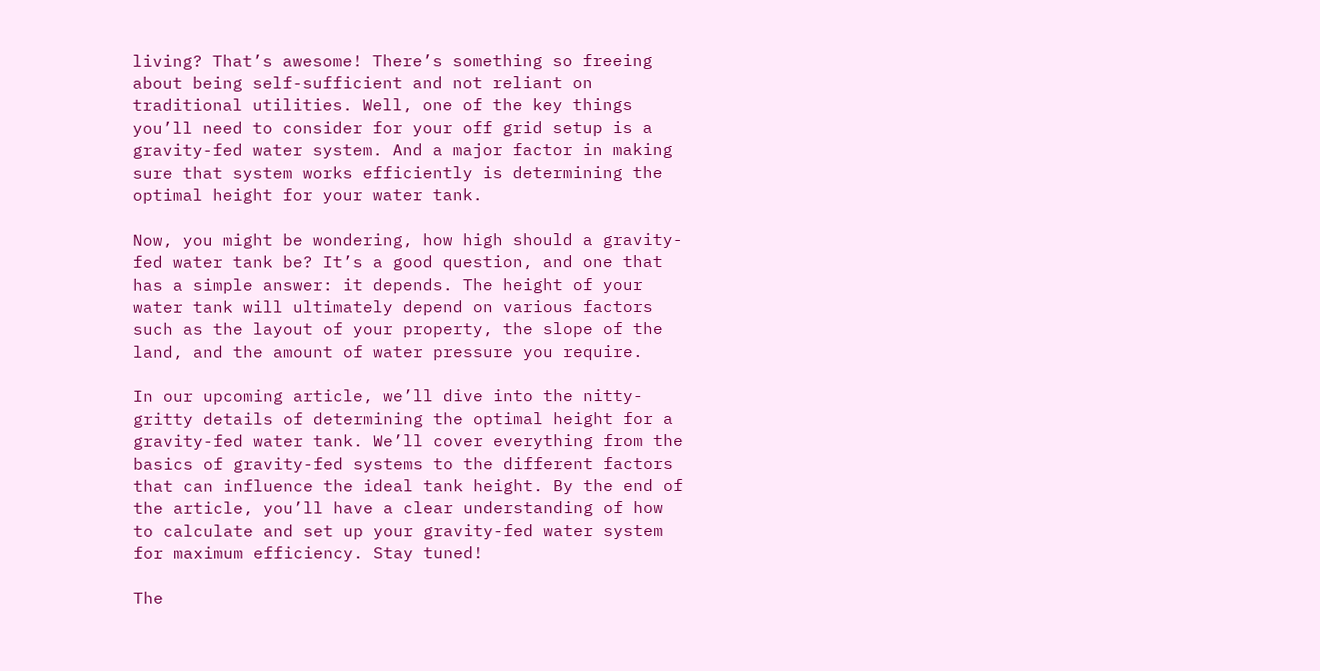living? That’s awesome! There’s something so freeing about being self-sufficient and not reliant on traditional utilities. Well, one of the key things you’ll need to consider for your off grid setup is a gravity-fed water system. And a major factor in making sure that system works efficiently is determining the optimal height for your water tank.

Now, you might be wondering, how high should a gravity-fed water tank be? It’s a good question, and one that has a simple answer: it depends. The height of your water tank will ultimately depend on various factors such as the layout of your property, the slope of the land, and the amount of water pressure you require.

In our upcoming article, we’ll dive into the nitty-gritty details of determining the optimal height for a gravity-fed water tank. We’ll cover everything from the basics of gravity-fed systems to the different factors that can influence the ideal tank height. By the end of the article, you’ll have a clear understanding of how to calculate and set up your gravity-fed water system for maximum efficiency. Stay tuned!

The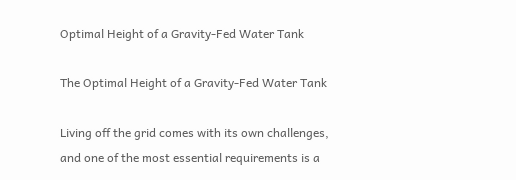Optimal Height of a Gravity-Fed Water Tank

The Optimal Height of a Gravity-Fed Water Tank

Living off the grid comes with its own challenges, and one of the most essential requirements is a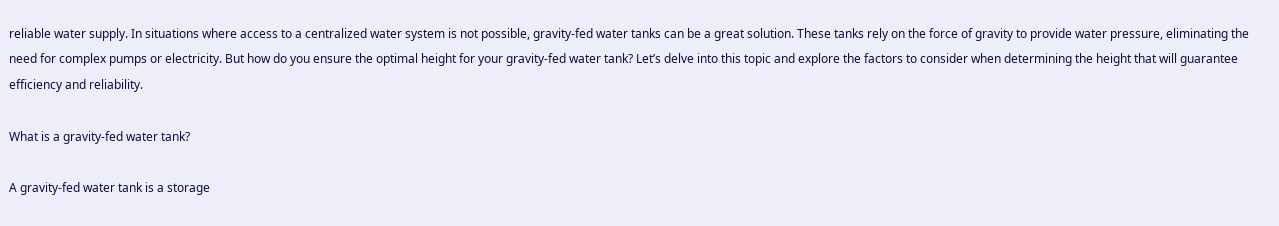reliable water supply. In situations where access to a centralized water system is not possible, gravity-fed water tanks can be a great solution. These tanks rely on the force of gravity to provide water pressure, eliminating the need for complex pumps or electricity. But how do you ensure the optimal height for your gravity-fed water tank? Let’s delve into this topic and explore the factors to consider when determining the height that will guarantee efficiency and reliability.

What is a gravity-fed water tank?

A gravity-fed water tank is a storage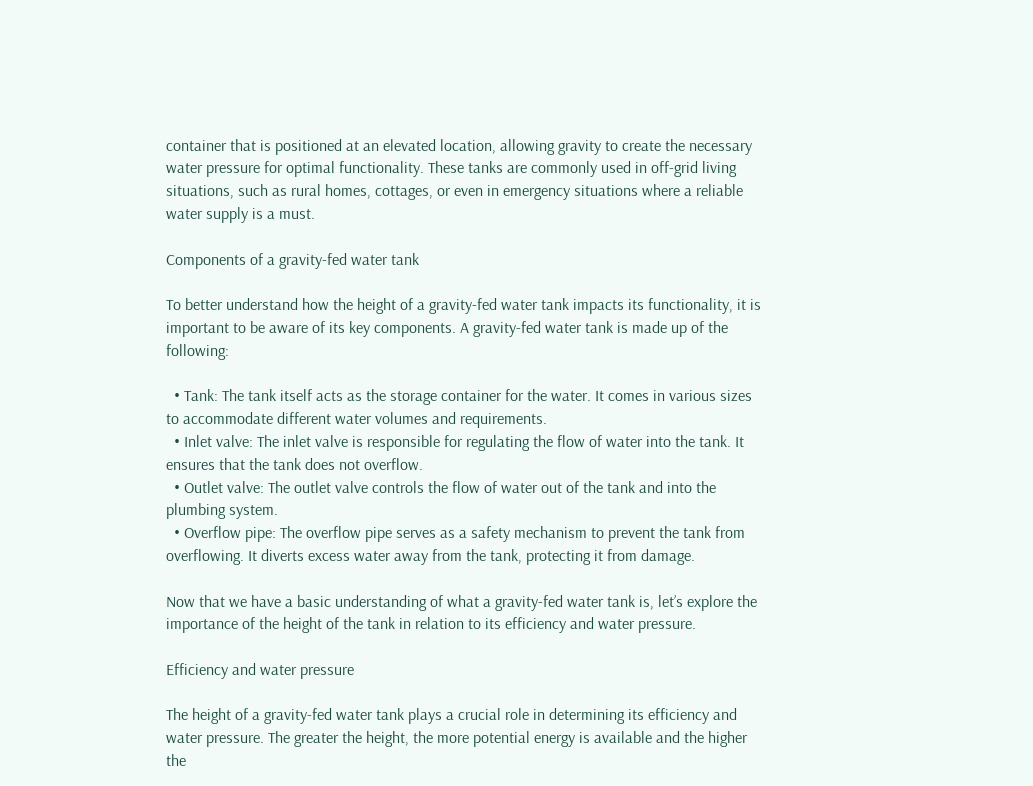container that is positioned at an elevated location, allowing gravity to create the necessary water pressure for optimal functionality. These tanks are commonly used in off-grid living situations, such as rural homes, cottages, or even in emergency situations where a reliable water supply is a must.

Components of a gravity-fed water tank

To better understand how the height of a gravity-fed water tank impacts its functionality, it is important to be aware of its key components. A gravity-fed water tank is made up of the following:

  • Tank: The tank itself acts as the storage container for the water. It comes in various sizes to accommodate different water volumes and requirements.
  • Inlet valve: The inlet valve is responsible for regulating the flow of water into the tank. It ensures that the tank does not overflow.
  • Outlet valve: The outlet valve controls the flow of water out of the tank and into the plumbing system.
  • Overflow pipe: The overflow pipe serves as a safety mechanism to prevent the tank from overflowing. It diverts excess water away from the tank, protecting it from damage.

Now that we have a basic understanding of what a gravity-fed water tank is, let’s explore the importance of the height of the tank in relation to its efficiency and water pressure.

Efficiency and water pressure

The height of a gravity-fed water tank plays a crucial role in determining its efficiency and water pressure. The greater the height, the more potential energy is available and the higher the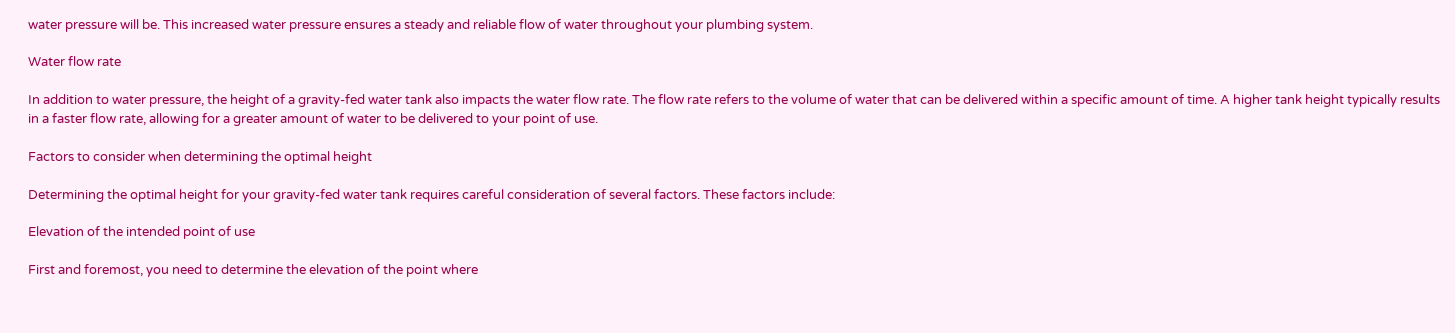water pressure will be. This increased water pressure ensures a steady and reliable flow of water throughout your plumbing system.

Water flow rate

In addition to water pressure, the height of a gravity-fed water tank also impacts the water flow rate. The flow rate refers to the volume of water that can be delivered within a specific amount of time. A higher tank height typically results in a faster flow rate, allowing for a greater amount of water to be delivered to your point of use.

Factors to consider when determining the optimal height

Determining the optimal height for your gravity-fed water tank requires careful consideration of several factors. These factors include:

Elevation of the intended point of use

First and foremost, you need to determine the elevation of the point where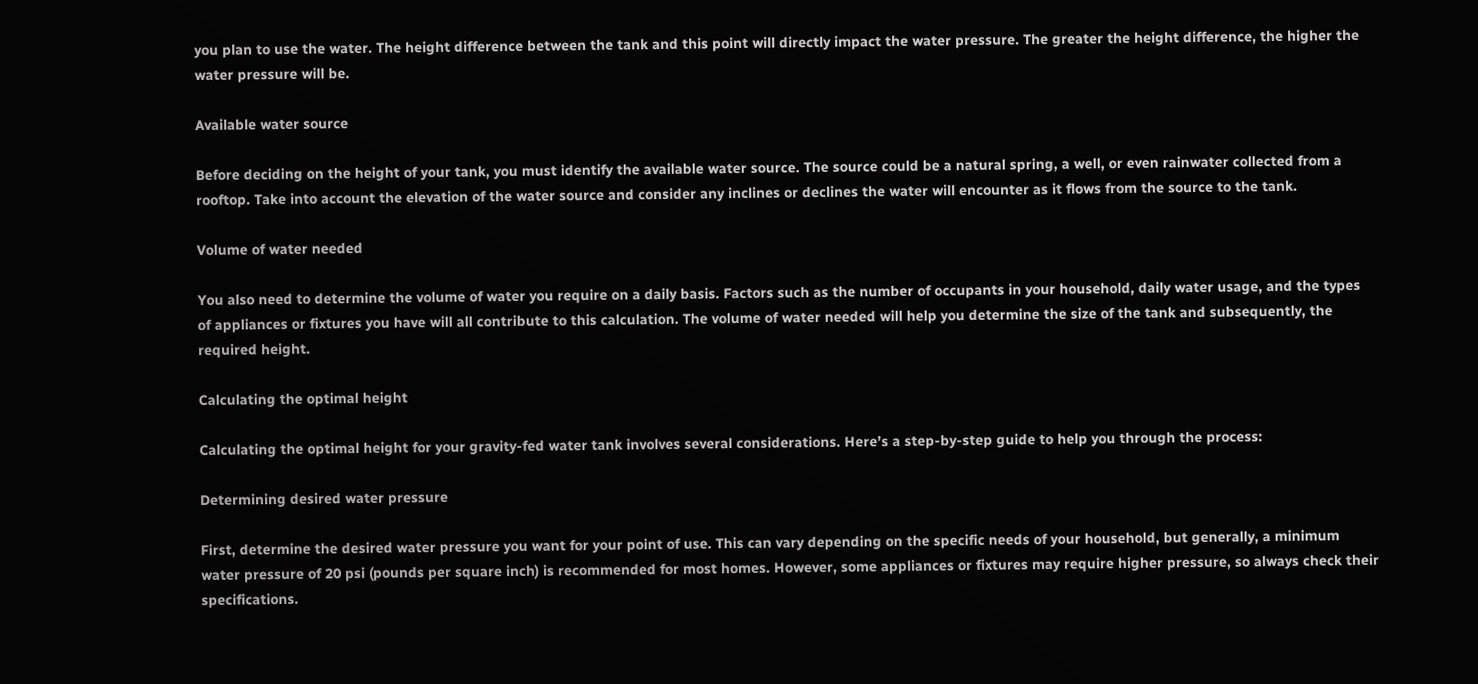you plan to use the water. The height difference between the tank and this point will directly impact the water pressure. The greater the height difference, the higher the water pressure will be.

Available water source

Before deciding on the height of your tank, you must identify the available water source. The source could be a natural spring, a well, or even rainwater collected from a rooftop. Take into account the elevation of the water source and consider any inclines or declines the water will encounter as it flows from the source to the tank.

Volume of water needed

You also need to determine the volume of water you require on a daily basis. Factors such as the number of occupants in your household, daily water usage, and the types of appliances or fixtures you have will all contribute to this calculation. The volume of water needed will help you determine the size of the tank and subsequently, the required height.

Calculating the optimal height

Calculating the optimal height for your gravity-fed water tank involves several considerations. Here’s a step-by-step guide to help you through the process:

Determining desired water pressure

First, determine the desired water pressure you want for your point of use. This can vary depending on the specific needs of your household, but generally, a minimum water pressure of 20 psi (pounds per square inch) is recommended for most homes. However, some appliances or fixtures may require higher pressure, so always check their specifications.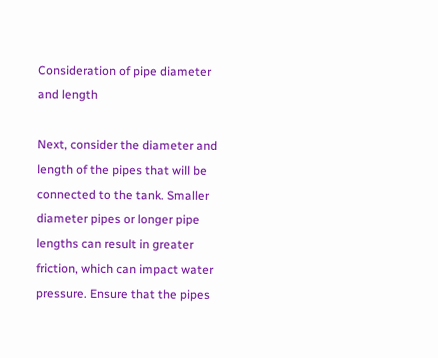Consideration of pipe diameter and length

Next, consider the diameter and length of the pipes that will be connected to the tank. Smaller diameter pipes or longer pipe lengths can result in greater friction, which can impact water pressure. Ensure that the pipes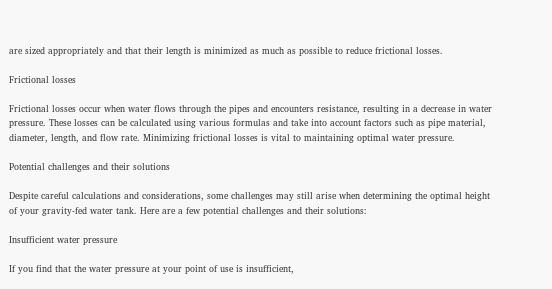are sized appropriately and that their length is minimized as much as possible to reduce frictional losses.

Frictional losses

Frictional losses occur when water flows through the pipes and encounters resistance, resulting in a decrease in water pressure. These losses can be calculated using various formulas and take into account factors such as pipe material, diameter, length, and flow rate. Minimizing frictional losses is vital to maintaining optimal water pressure.

Potential challenges and their solutions

Despite careful calculations and considerations, some challenges may still arise when determining the optimal height of your gravity-fed water tank. Here are a few potential challenges and their solutions:

Insufficient water pressure

If you find that the water pressure at your point of use is insufficient,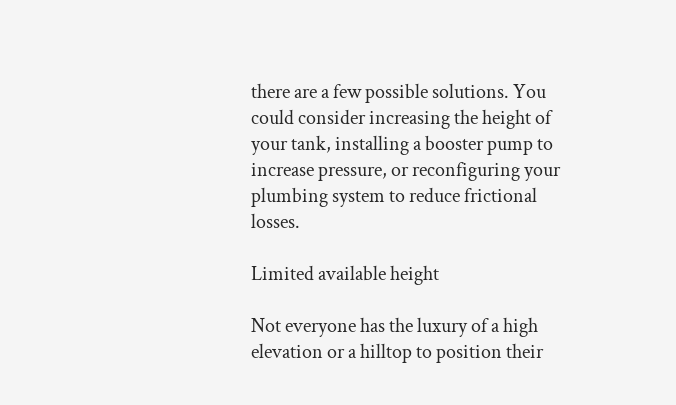there are a few possible solutions. You could consider increasing the height of your tank, installing a booster pump to increase pressure, or reconfiguring your plumbing system to reduce frictional losses.

Limited available height

Not everyone has the luxury of a high elevation or a hilltop to position their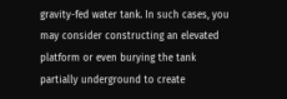gravity-fed water tank. In such cases, you may consider constructing an elevated platform or even burying the tank partially underground to create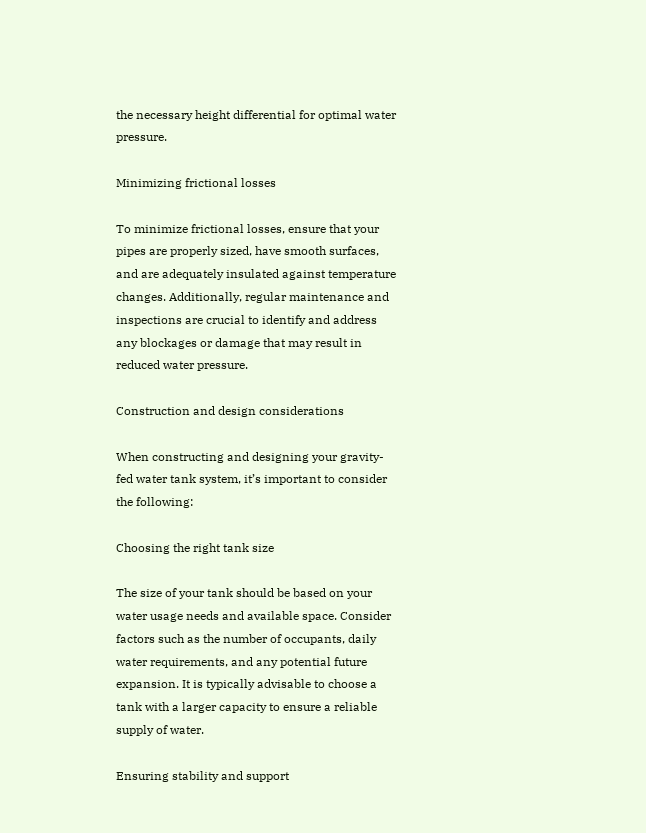the necessary height differential for optimal water pressure.

Minimizing frictional losses

To minimize frictional losses, ensure that your pipes are properly sized, have smooth surfaces, and are adequately insulated against temperature changes. Additionally, regular maintenance and inspections are crucial to identify and address any blockages or damage that may result in reduced water pressure.

Construction and design considerations

When constructing and designing your gravity-fed water tank system, it’s important to consider the following:

Choosing the right tank size

The size of your tank should be based on your water usage needs and available space. Consider factors such as the number of occupants, daily water requirements, and any potential future expansion. It is typically advisable to choose a tank with a larger capacity to ensure a reliable supply of water.

Ensuring stability and support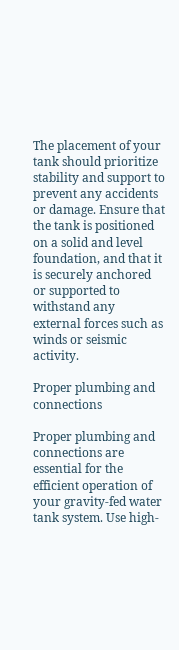The placement of your tank should prioritize stability and support to prevent any accidents or damage. Ensure that the tank is positioned on a solid and level foundation, and that it is securely anchored or supported to withstand any external forces such as winds or seismic activity.

Proper plumbing and connections

Proper plumbing and connections are essential for the efficient operation of your gravity-fed water tank system. Use high-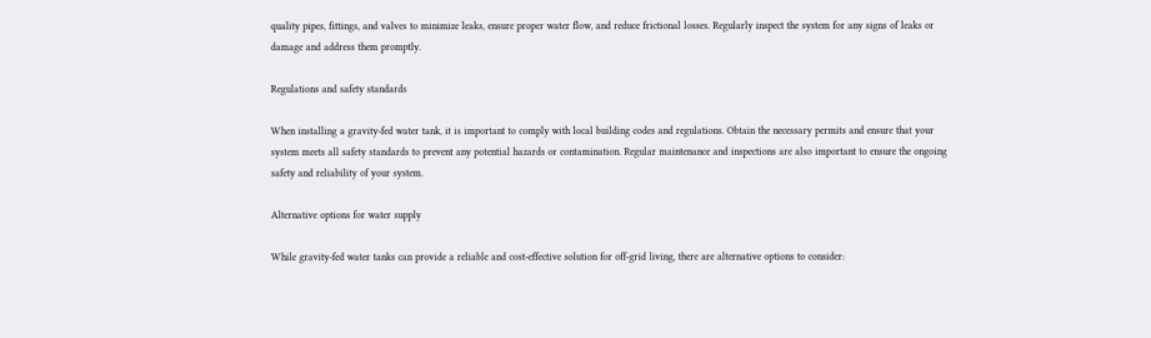quality pipes, fittings, and valves to minimize leaks, ensure proper water flow, and reduce frictional losses. Regularly inspect the system for any signs of leaks or damage and address them promptly.

Regulations and safety standards

When installing a gravity-fed water tank, it is important to comply with local building codes and regulations. Obtain the necessary permits and ensure that your system meets all safety standards to prevent any potential hazards or contamination. Regular maintenance and inspections are also important to ensure the ongoing safety and reliability of your system.

Alternative options for water supply

While gravity-fed water tanks can provide a reliable and cost-effective solution for off-grid living, there are alternative options to consider: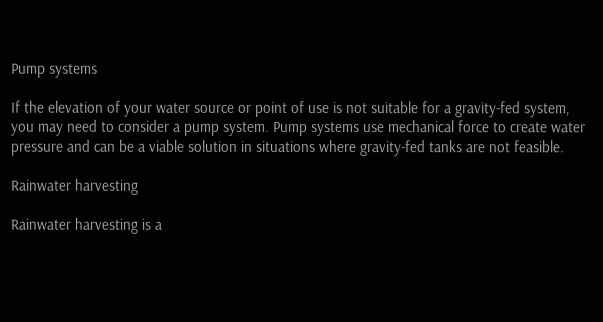Pump systems

If the elevation of your water source or point of use is not suitable for a gravity-fed system, you may need to consider a pump system. Pump systems use mechanical force to create water pressure and can be a viable solution in situations where gravity-fed tanks are not feasible.

Rainwater harvesting

Rainwater harvesting is a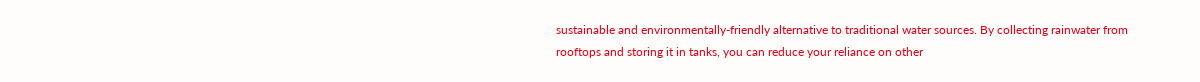sustainable and environmentally-friendly alternative to traditional water sources. By collecting rainwater from rooftops and storing it in tanks, you can reduce your reliance on other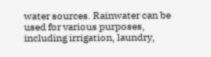water sources. Rainwater can be used for various purposes, including irrigation, laundry,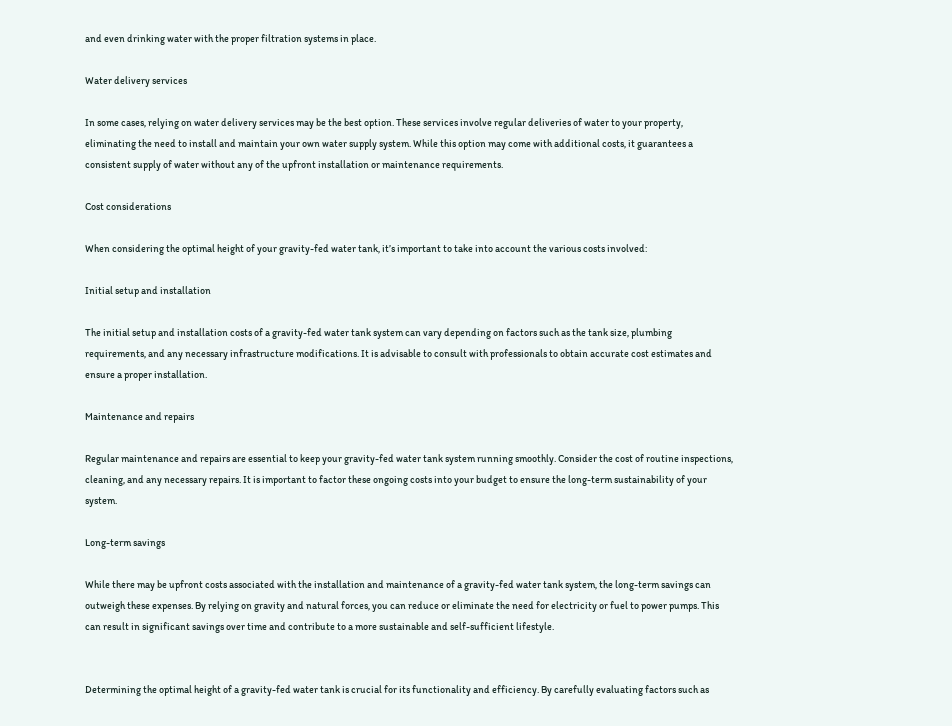and even drinking water with the proper filtration systems in place.

Water delivery services

In some cases, relying on water delivery services may be the best option. These services involve regular deliveries of water to your property, eliminating the need to install and maintain your own water supply system. While this option may come with additional costs, it guarantees a consistent supply of water without any of the upfront installation or maintenance requirements.

Cost considerations

When considering the optimal height of your gravity-fed water tank, it’s important to take into account the various costs involved:

Initial setup and installation

The initial setup and installation costs of a gravity-fed water tank system can vary depending on factors such as the tank size, plumbing requirements, and any necessary infrastructure modifications. It is advisable to consult with professionals to obtain accurate cost estimates and ensure a proper installation.

Maintenance and repairs

Regular maintenance and repairs are essential to keep your gravity-fed water tank system running smoothly. Consider the cost of routine inspections, cleaning, and any necessary repairs. It is important to factor these ongoing costs into your budget to ensure the long-term sustainability of your system.

Long-term savings

While there may be upfront costs associated with the installation and maintenance of a gravity-fed water tank system, the long-term savings can outweigh these expenses. By relying on gravity and natural forces, you can reduce or eliminate the need for electricity or fuel to power pumps. This can result in significant savings over time and contribute to a more sustainable and self-sufficient lifestyle.


Determining the optimal height of a gravity-fed water tank is crucial for its functionality and efficiency. By carefully evaluating factors such as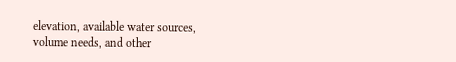elevation, available water sources, volume needs, and other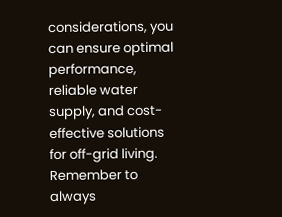considerations, you can ensure optimal performance, reliable water supply, and cost-effective solutions for off-grid living. Remember to always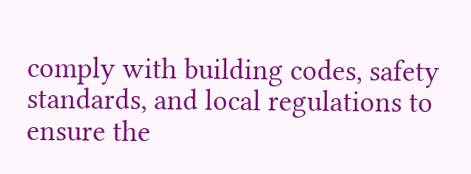comply with building codes, safety standards, and local regulations to ensure the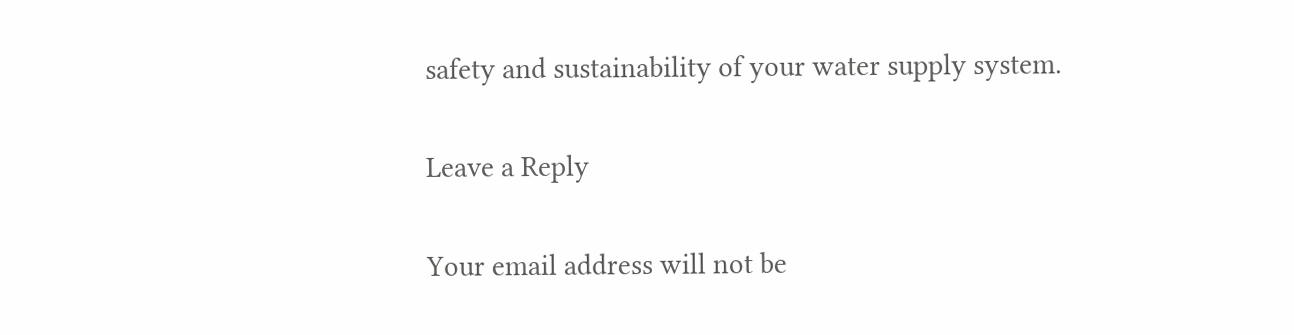safety and sustainability of your water supply system.

Leave a Reply

Your email address will not be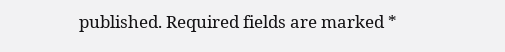published. Required fields are marked *